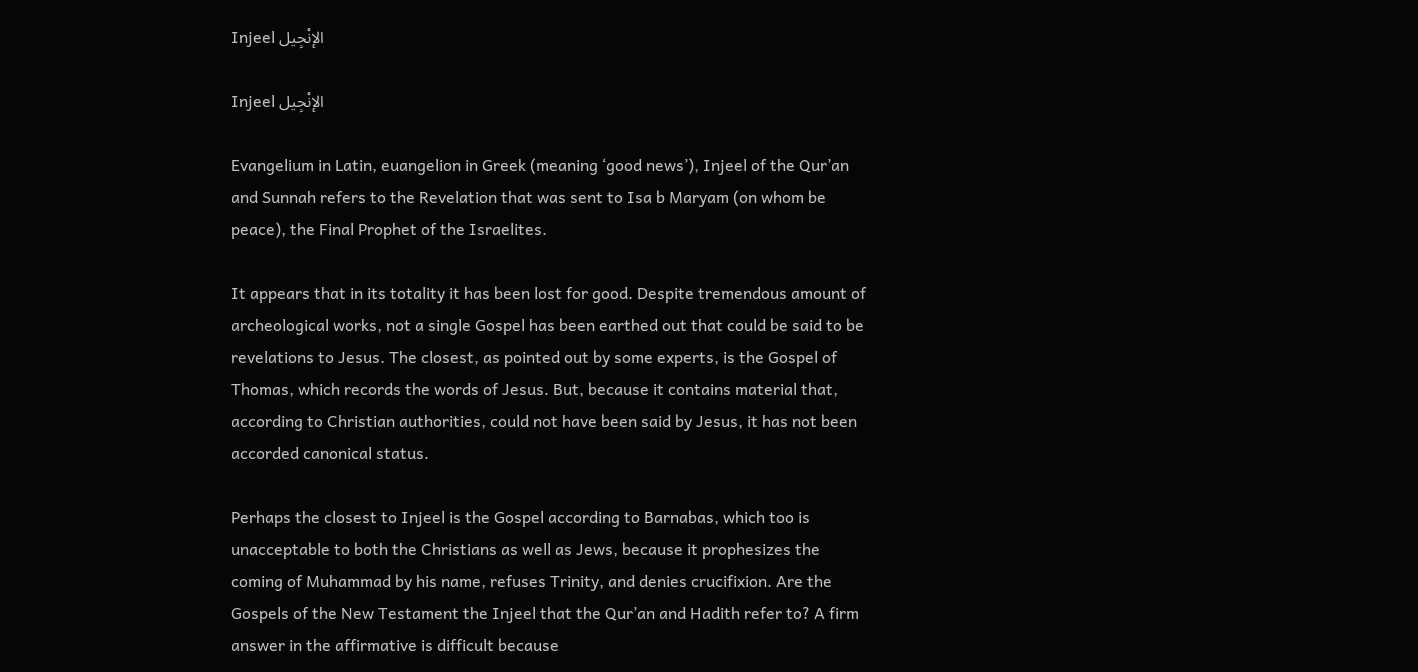Injeel الإنْجِيل

Injeel الإنْجِيل

Evangelium in Latin, euangelion in Greek (meaning ‘good news’), Injeel of the Qur’an and Sunnah refers to the Revelation that was sent to Isa b Maryam (on whom be peace), the Final Prophet of the Israelites.

It appears that in its totality it has been lost for good. Despite tremendous amount of archeological works, not a single Gospel has been earthed out that could be said to be revelations to Jesus. The closest, as pointed out by some experts, is the Gospel of Thomas, which records the words of Jesus. But, because it contains material that, according to Christian authorities, could not have been said by Jesus, it has not been accorded canonical status.

Perhaps the closest to Injeel is the Gospel according to Barnabas, which too is unacceptable to both the Christians as well as Jews, because it prophesizes the coming of Muhammad by his name, refuses Trinity, and denies crucifixion. Are the Gospels of the New Testament the Injeel that the Qur’an and Hadith refer to? A firm answer in the affirmative is difficult because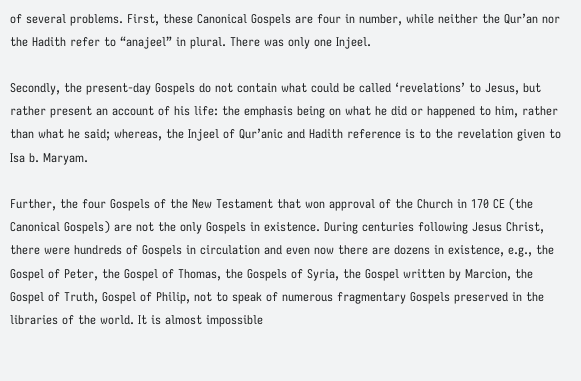of several problems. First, these Canonical Gospels are four in number, while neither the Qur’an nor the Hadith refer to “anajeel” in plural. There was only one Injeel.

Secondly, the present-day Gospels do not contain what could be called ‘revelations’ to Jesus, but rather present an account of his life: the emphasis being on what he did or happened to him, rather than what he said; whereas, the Injeel of Qur’anic and Hadith reference is to the revelation given to Isa b. Maryam.

Further, the four Gospels of the New Testament that won approval of the Church in 170 CE (the Canonical Gospels) are not the only Gospels in existence. During centuries following Jesus Christ, there were hundreds of Gospels in circulation and even now there are dozens in existence, e.g., the Gospel of Peter, the Gospel of Thomas, the Gospels of Syria, the Gospel written by Marcion, the Gospel of Truth, Gospel of Philip, not to speak of numerous fragmentary Gospels preserved in the libraries of the world. It is almost impossible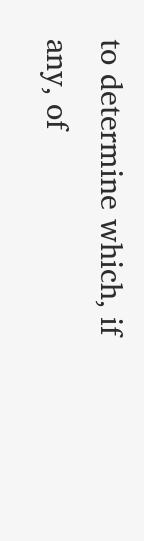to determine which, if any, of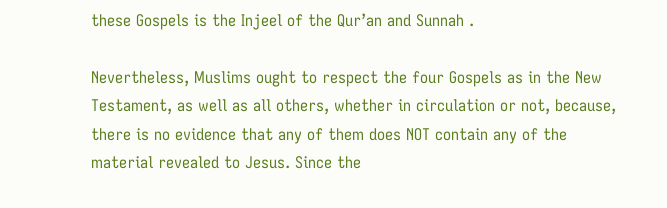these Gospels is the Injeel of the Qur’an and Sunnah .

Nevertheless, Muslims ought to respect the four Gospels as in the New Testament, as well as all others, whether in circulation or not, because, there is no evidence that any of them does NOT contain any of the material revealed to Jesus. Since the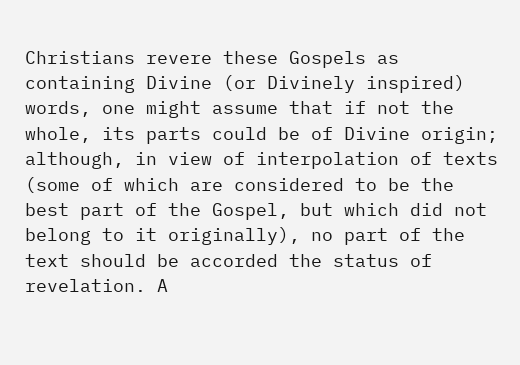Christians revere these Gospels as containing Divine (or Divinely inspired) words, one might assume that if not the whole, its parts could be of Divine origin; although, in view of interpolation of texts (some of which are considered to be the best part of the Gospel, but which did not belong to it originally), no part of the text should be accorded the status of revelation. A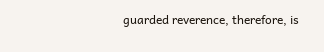guarded reverence, therefore, is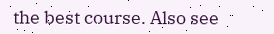the best course. Also see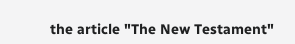the article "The New Testament"